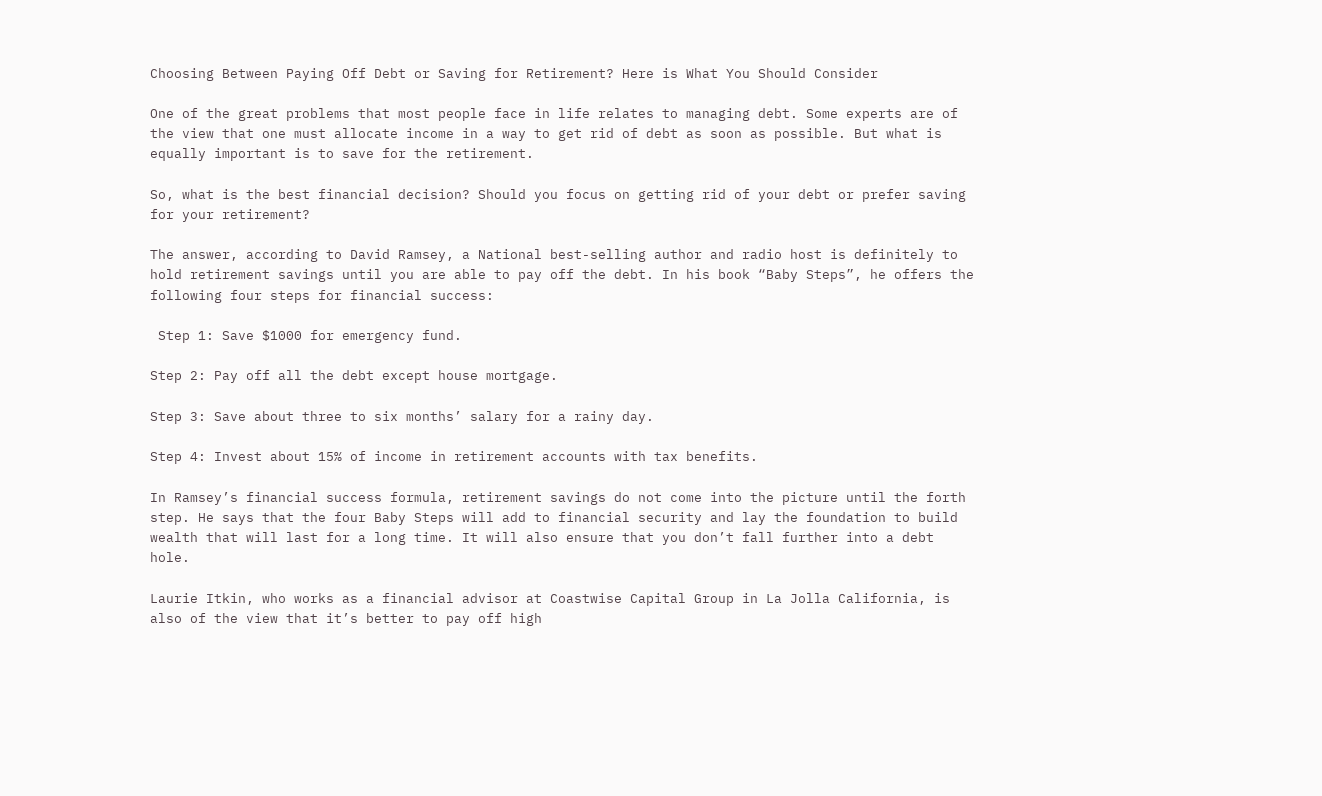Choosing Between Paying Off Debt or Saving for Retirement? Here is What You Should Consider

One of the great problems that most people face in life relates to managing debt. Some experts are of the view that one must allocate income in a way to get rid of debt as soon as possible. But what is equally important is to save for the retirement.

So, what is the best financial decision? Should you focus on getting rid of your debt or prefer saving for your retirement?

The answer, according to David Ramsey, a National best-selling author and radio host is definitely to hold retirement savings until you are able to pay off the debt. In his book “Baby Steps”, he offers the following four steps for financial success:

 Step 1: Save $1000 for emergency fund.

Step 2: Pay off all the debt except house mortgage.

Step 3: Save about three to six months’ salary for a rainy day.

Step 4: Invest about 15% of income in retirement accounts with tax benefits.

In Ramsey’s financial success formula, retirement savings do not come into the picture until the forth step. He says that the four Baby Steps will add to financial security and lay the foundation to build wealth that will last for a long time. It will also ensure that you don’t fall further into a debt hole.

Laurie Itkin, who works as a financial advisor at Coastwise Capital Group in La Jolla California, is also of the view that it’s better to pay off high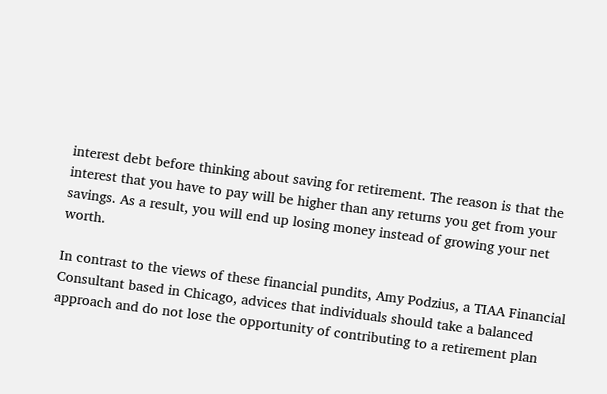interest debt before thinking about saving for retirement. The reason is that the interest that you have to pay will be higher than any returns you get from your savings. As a result, you will end up losing money instead of growing your net worth.

In contrast to the views of these financial pundits, Amy Podzius, a TIAA Financial Consultant based in Chicago, advices that individuals should take a balanced approach and do not lose the opportunity of contributing to a retirement plan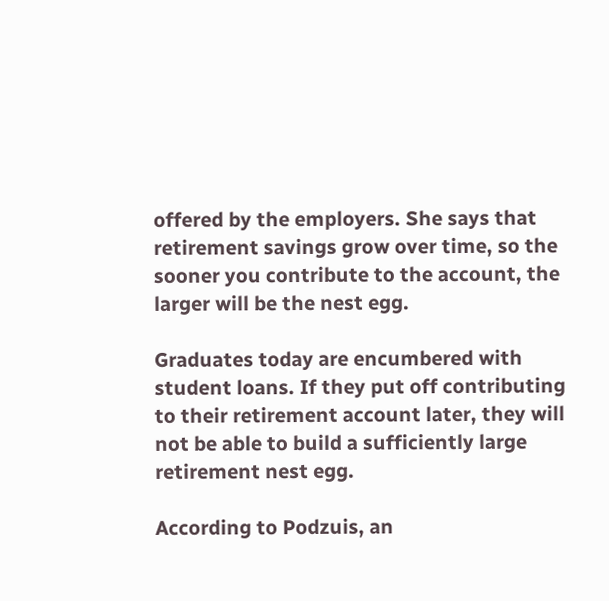offered by the employers. She says that retirement savings grow over time, so the sooner you contribute to the account, the larger will be the nest egg.

Graduates today are encumbered with student loans. If they put off contributing to their retirement account later, they will not be able to build a sufficiently large retirement nest egg.

According to Podzuis, an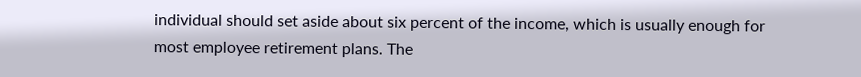individual should set aside about six percent of the income, which is usually enough for most employee retirement plans. The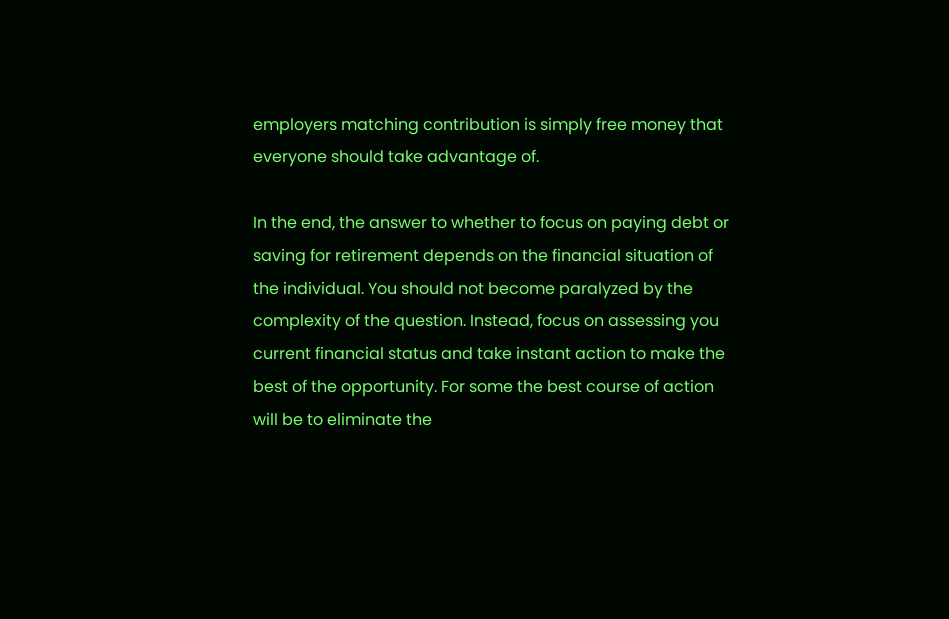employers matching contribution is simply free money that everyone should take advantage of.

In the end, the answer to whether to focus on paying debt or saving for retirement depends on the financial situation of the individual. You should not become paralyzed by the complexity of the question. Instead, focus on assessing you current financial status and take instant action to make the best of the opportunity. For some the best course of action will be to eliminate the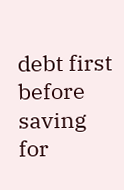debt first before saving for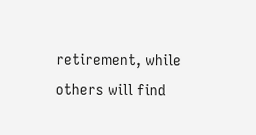retirement, while others will find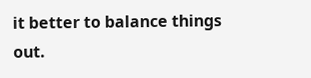it better to balance things out.